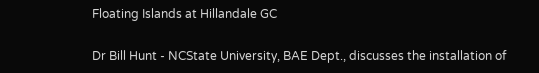Floating Islands at Hillandale GC

Dr Bill Hunt - NCState University, BAE Dept., discusses the installation of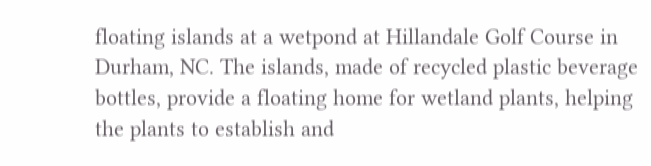floating islands at a wetpond at Hillandale Golf Course in Durham, NC. The islands, made of recycled plastic beverage bottles, provide a floating home for wetland plants, helping the plants to establish and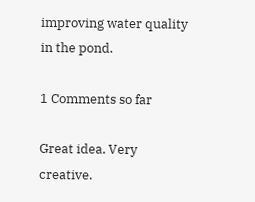improving water quality in the pond.

1 Comments so far

Great idea. Very creative.